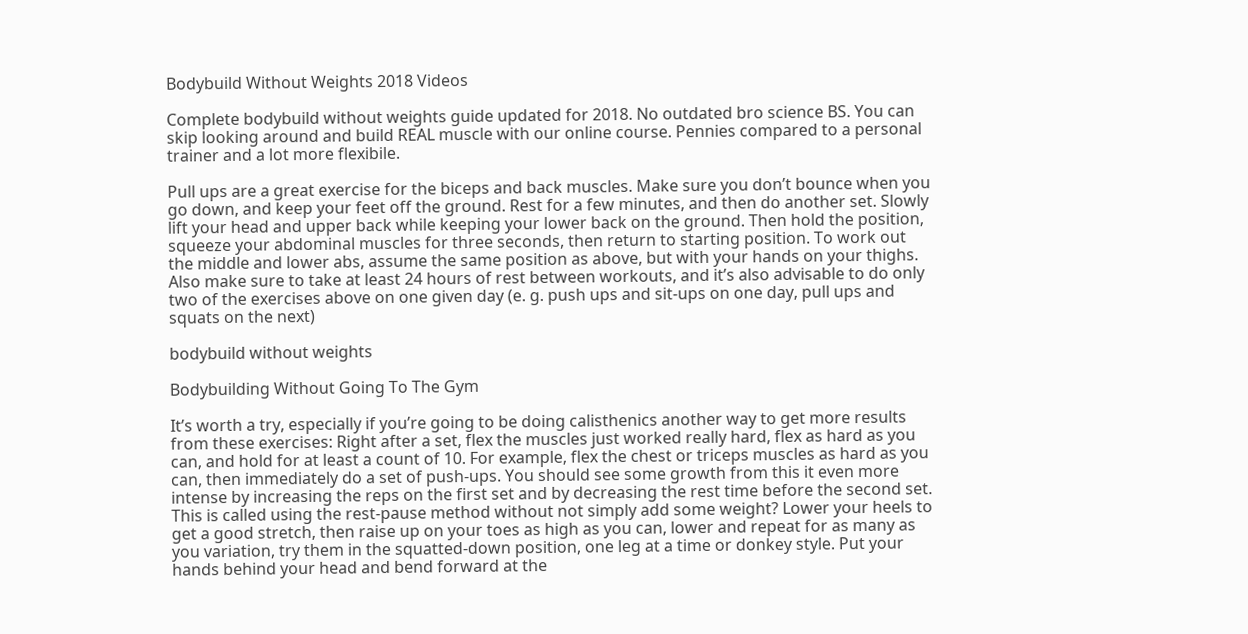Bodybuild Without Weights 2018 Videos

Complete bodybuild without weights guide updated for 2018. No outdated bro science BS. You can skip looking around and build REAL muscle with our online course. Pennies compared to a personal trainer and a lot more flexibile.

Pull ups are a great exercise for the biceps and back muscles. Make sure you don’t bounce when you go down, and keep your feet off the ground. Rest for a few minutes, and then do another set. Slowly lift your head and upper back while keeping your lower back on the ground. Then hold the position, squeeze your abdominal muscles for three seconds, then return to starting position. To work out the middle and lower abs, assume the same position as above, but with your hands on your thighs. Also make sure to take at least 24 hours of rest between workouts, and it’s also advisable to do only two of the exercises above on one given day (e. g. push ups and sit-ups on one day, pull ups and squats on the next)

bodybuild without weights

Bodybuilding Without Going To The Gym

It’s worth a try, especially if you’re going to be doing calisthenics another way to get more results from these exercises: Right after a set, flex the muscles just worked really hard, flex as hard as you can, and hold for at least a count of 10. For example, flex the chest or triceps muscles as hard as you can, then immediately do a set of push-ups. You should see some growth from this it even more intense by increasing the reps on the first set and by decreasing the rest time before the second set. This is called using the rest-pause method without not simply add some weight? Lower your heels to get a good stretch, then raise up on your toes as high as you can, lower and repeat for as many as you variation, try them in the squatted-down position, one leg at a time or donkey style. Put your hands behind your head and bend forward at the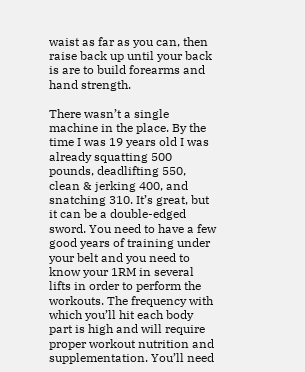waist as far as you can, then raise back up until your back is are to build forearms and hand strength.

There wasn’t a single machine in the place. By the time I was 19 years old I was already squatting 500 pounds, deadlifting 550, clean & jerking 400, and snatching 310. It’s great, but it can be a double-edged sword. You need to have a few good years of training under your belt and you need to know your 1RM in several lifts in order to perform the workouts. The frequency with which you’ll hit each body part is high and will require proper workout nutrition and supplementation. You’ll need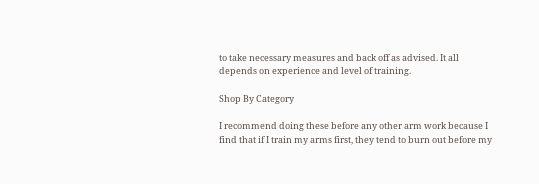to take necessary measures and back off as advised. It all depends on experience and level of training.

Shop By Category

I recommend doing these before any other arm work because I find that if I train my arms first, they tend to burn out before my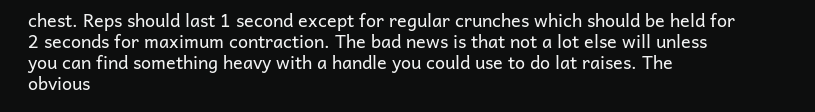chest. Reps should last 1 second except for regular crunches which should be held for 2 seconds for maximum contraction. The bad news is that not a lot else will unless you can find something heavy with a handle you could use to do lat raises. The obvious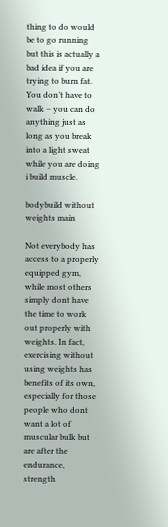thing to do would be to go running but this is actually a bad idea if you are trying to burn fat. You don’t have to walk – you can do anything just as long as you break into a light sweat while you are doing i build muscle.

bodybuild without weights main

Not everybody has access to a properly equipped gym, while most others simply dont have the time to work out properly with weights. In fact, exercising without using weights has benefits of its own, especially for those people who dont want a lot of muscular bulk but are after the endurance, strength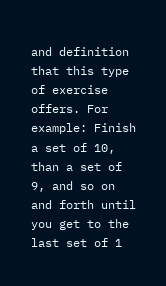and definition that this type of exercise offers. For example: Finish a set of 10, than a set of 9, and so on and forth until you get to the last set of 1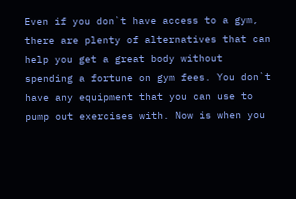Even if you don`t have access to a gym, there are plenty of alternatives that can help you get a great body without spending a fortune on gym fees. You don`t have any equipment that you can use to pump out exercises with. Now is when you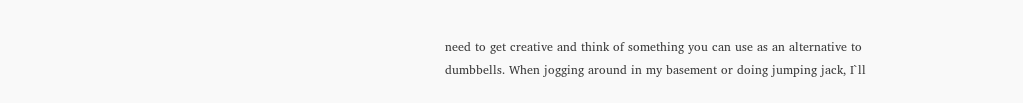need to get creative and think of something you can use as an alternative to dumbbells. When jogging around in my basement or doing jumping jack, I`ll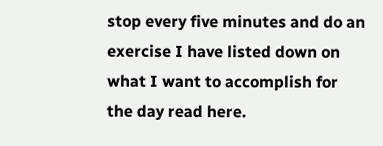stop every five minutes and do an exercise I have listed down on what I want to accomplish for the day read here.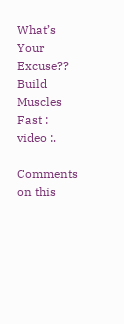What’s Your Excuse??
Build Muscles Fast : video :.

Comments on this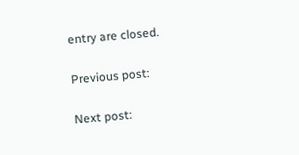entry are closed.

Previous post:

Next post: